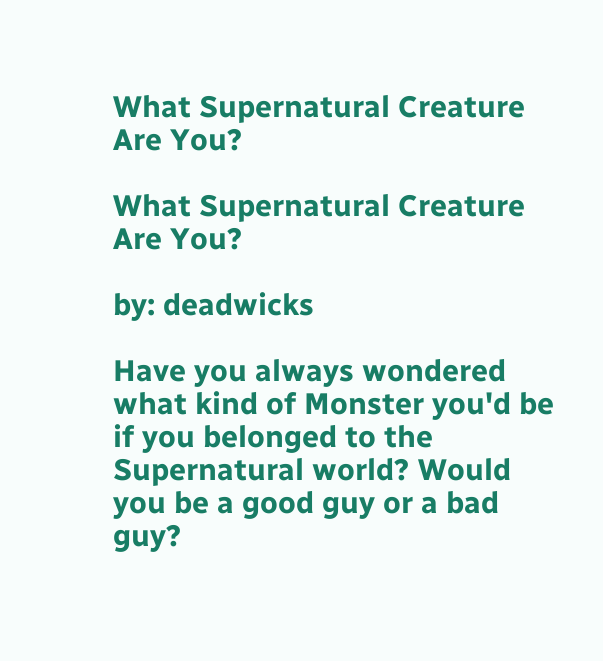What Supernatural Creature Are You?

What Supernatural Creature Are You?

by: deadwicks

Have you always wondered what kind of Monster you'd be if you belonged to the Supernatural world? Would you be a good guy or a bad guy?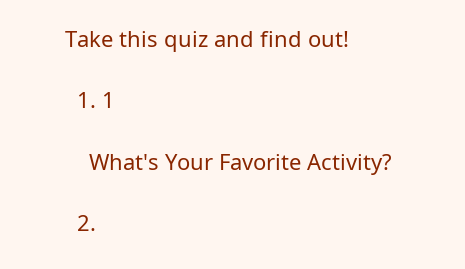Take this quiz and find out!

  1. 1

    What's Your Favorite Activity?

  2.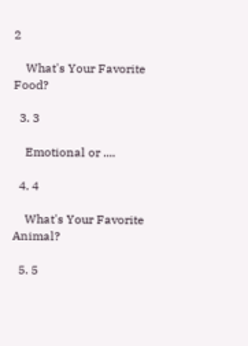2

    What's Your Favorite Food?

  3. 3

    Emotional or ....

  4. 4

    What's Your Favorite Animal?

  5. 5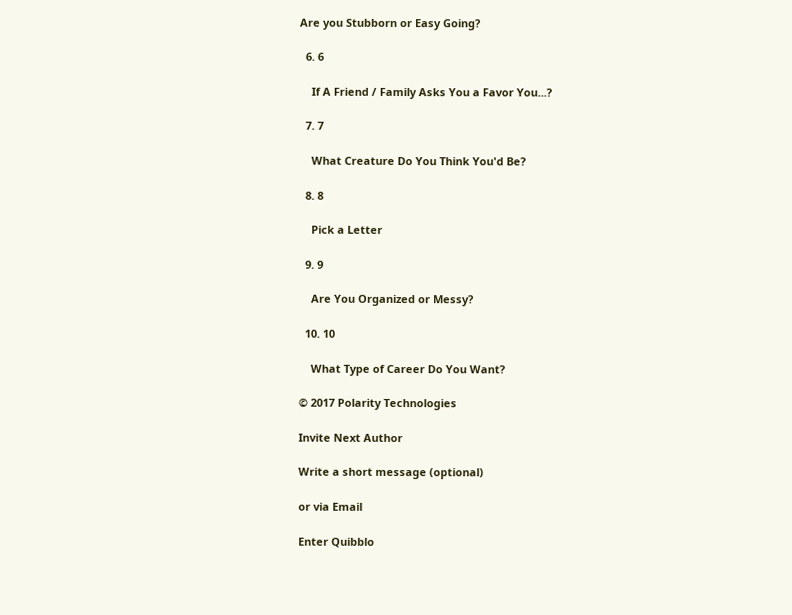Are you Stubborn or Easy Going?

  6. 6

    If A Friend / Family Asks You a Favor You...?

  7. 7

    What Creature Do You Think You'd Be?

  8. 8

    Pick a Letter

  9. 9

    Are You Organized or Messy?

  10. 10

    What Type of Career Do You Want?

© 2017 Polarity Technologies

Invite Next Author

Write a short message (optional)

or via Email

Enter Quibblo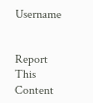Username


Report This Content